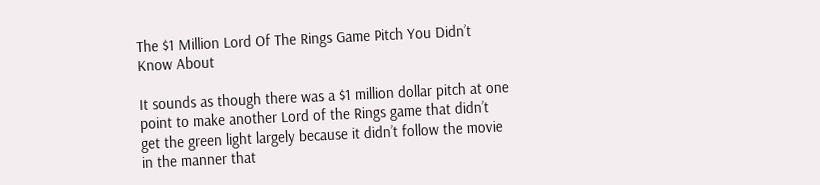The $1 Million Lord Of The Rings Game Pitch You Didn’t Know About

It sounds as though there was a $1 million dollar pitch at one point to make another Lord of the Rings game that didn’t get the green light largely because it didn’t follow the movie in the manner that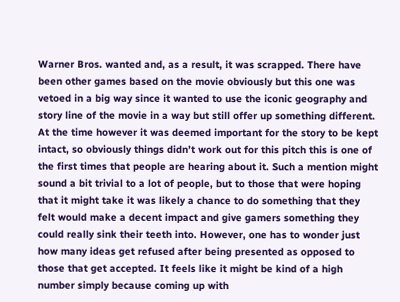Warner Bros. wanted and, as a result, it was scrapped. There have been other games based on the movie obviously but this one was vetoed in a big way since it wanted to use the iconic geography and story line of the movie in a way but still offer up something different. At the time however it was deemed important for the story to be kept intact, so obviously things didn’t work out for this pitch this is one of the first times that people are hearing about it. Such a mention might sound a bit trivial to a lot of people, but to those that were hoping that it might take it was likely a chance to do something that they felt would make a decent impact and give gamers something they could really sink their teeth into. However, one has to wonder just how many ideas get refused after being presented as opposed to those that get accepted. It feels like it might be kind of a high number simply because coming up with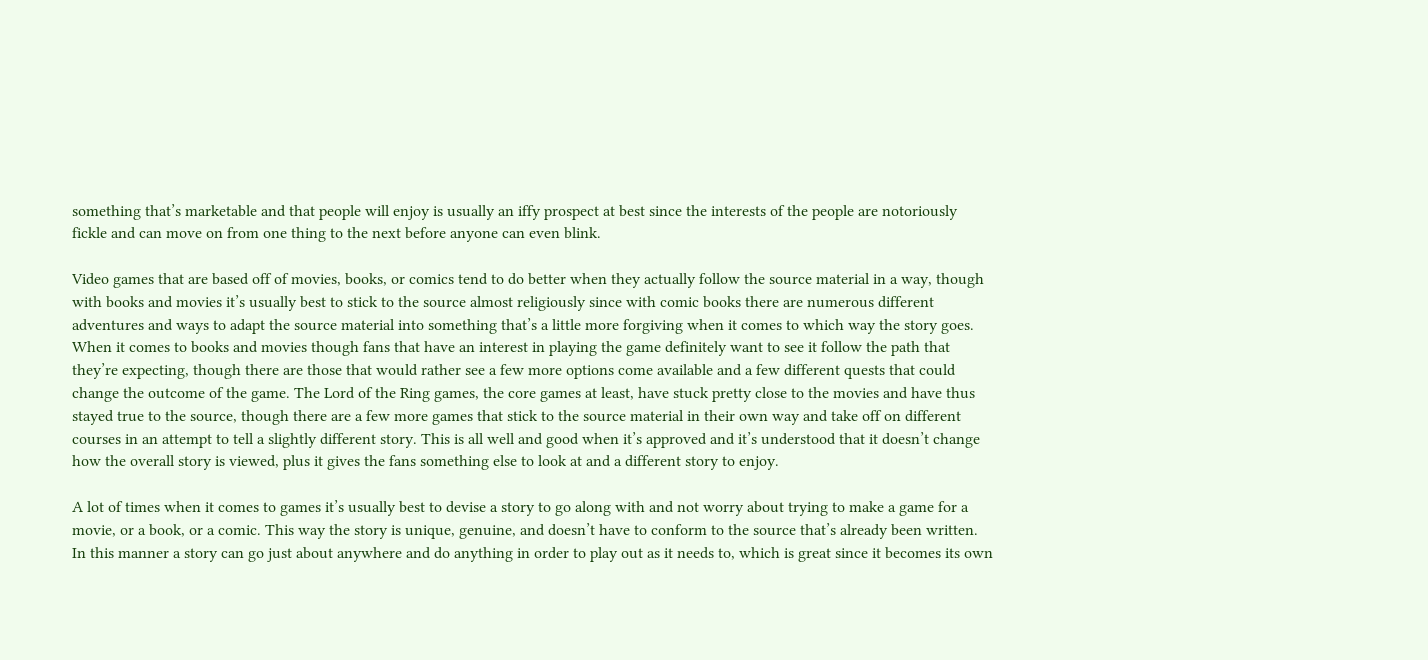something that’s marketable and that people will enjoy is usually an iffy prospect at best since the interests of the people are notoriously fickle and can move on from one thing to the next before anyone can even blink.

Video games that are based off of movies, books, or comics tend to do better when they actually follow the source material in a way, though with books and movies it’s usually best to stick to the source almost religiously since with comic books there are numerous different adventures and ways to adapt the source material into something that’s a little more forgiving when it comes to which way the story goes. When it comes to books and movies though fans that have an interest in playing the game definitely want to see it follow the path that they’re expecting, though there are those that would rather see a few more options come available and a few different quests that could change the outcome of the game. The Lord of the Ring games, the core games at least, have stuck pretty close to the movies and have thus stayed true to the source, though there are a few more games that stick to the source material in their own way and take off on different courses in an attempt to tell a slightly different story. This is all well and good when it’s approved and it’s understood that it doesn’t change how the overall story is viewed, plus it gives the fans something else to look at and a different story to enjoy.

A lot of times when it comes to games it’s usually best to devise a story to go along with and not worry about trying to make a game for a movie, or a book, or a comic. This way the story is unique, genuine, and doesn’t have to conform to the source that’s already been written. In this manner a story can go just about anywhere and do anything in order to play out as it needs to, which is great since it becomes its own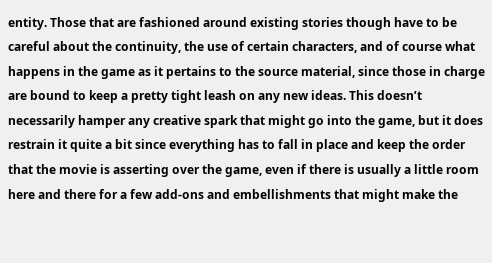entity. Those that are fashioned around existing stories though have to be careful about the continuity, the use of certain characters, and of course what happens in the game as it pertains to the source material, since those in charge are bound to keep a pretty tight leash on any new ideas. This doesn’t necessarily hamper any creative spark that might go into the game, but it does restrain it quite a bit since everything has to fall in place and keep the order that the movie is asserting over the game, even if there is usually a little room here and there for a few add-ons and embellishments that might make the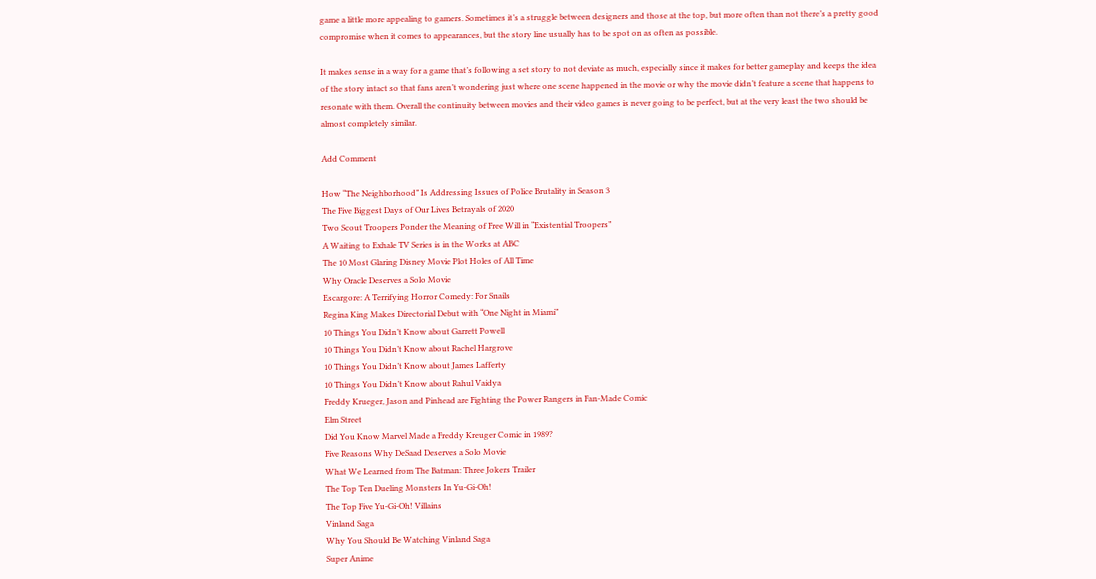game a little more appealing to gamers. Sometimes it’s a struggle between designers and those at the top, but more often than not there’s a pretty good compromise when it comes to appearances, but the story line usually has to be spot on as often as possible.

It makes sense in a way for a game that’s following a set story to not deviate as much, especially since it makes for better gameplay and keeps the idea of the story intact so that fans aren’t wondering just where one scene happened in the movie or why the movie didn’t feature a scene that happens to resonate with them. Overall the continuity between movies and their video games is never going to be perfect, but at the very least the two should be almost completely similar.

Add Comment

How “The Neighborhood” Is Addressing Issues of Police Brutality in Season 3
The Five Biggest Days of Our Lives Betrayals of 2020
Two Scout Troopers Ponder the Meaning of Free Will in “Existential Troopers”
A Waiting to Exhale TV Series is in the Works at ABC
The 10 Most Glaring Disney Movie Plot Holes of All Time
Why Oracle Deserves a Solo Movie
Escargore: A Terrifying Horror Comedy: For Snails
Regina King Makes Directorial Debut with “One Night in Miami”
10 Things You Didn’t Know about Garrett Powell
10 Things You Didn’t Know about Rachel Hargrove
10 Things You Didn’t Know about James Lafferty
10 Things You Didn’t Know about Rahul Vaidya
Freddy Krueger, Jason and Pinhead are Fighting the Power Rangers in Fan-Made Comic
Elm Street
Did You Know Marvel Made a Freddy Kreuger Comic in 1989?
Five Reasons Why DeSaad Deserves a Solo Movie
What We Learned from The Batman: Three Jokers Trailer
The Top Ten Dueling Monsters In Yu-Gi-Oh!
The Top Five Yu-Gi-Oh! Villains
Vinland Saga
Why You Should Be Watching Vinland Saga
Super Anime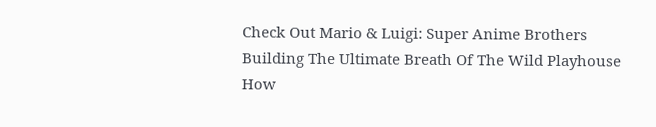Check Out Mario & Luigi: Super Anime Brothers
Building The Ultimate Breath Of The Wild Playhouse
How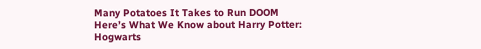Many Potatoes It Takes to Run DOOM
Here’s What We Know about Harry Potter: Hogwarts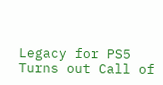Legacy for PS5
Turns out Call of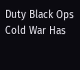Duty Black Ops Cold War Has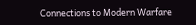Connections to Modern Warfare